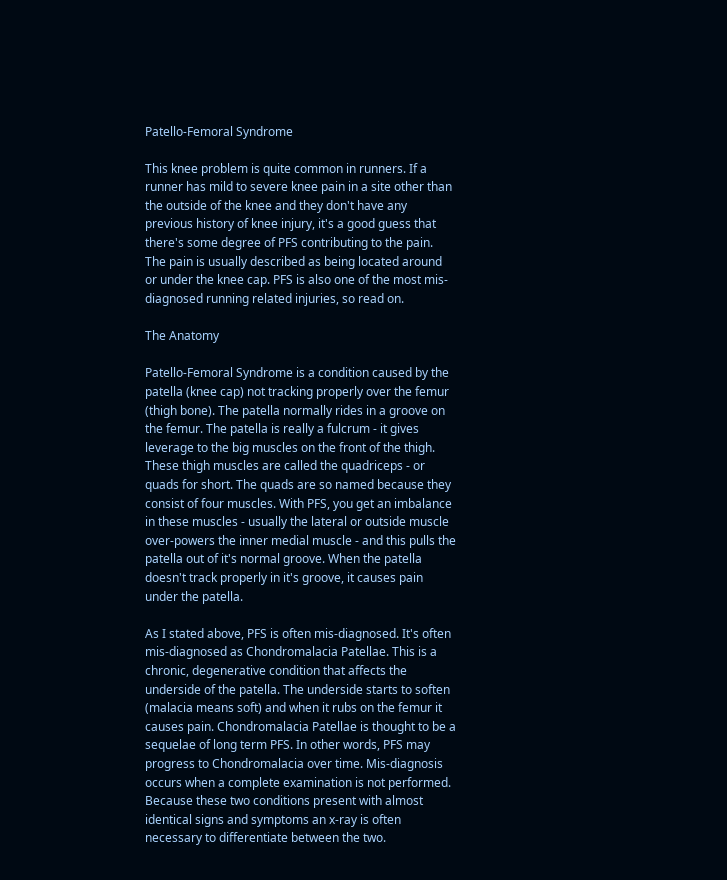Patello-Femoral Syndrome

This knee problem is quite common in runners. If a runner has mild to severe knee pain in a site other than the outside of the knee and they don't have any previous history of knee injury, it's a good guess that there's some degree of PFS contributing to the pain. The pain is usually described as being located around or under the knee cap. PFS is also one of the most mis-diagnosed running related injuries, so read on.

The Anatomy

Patello-Femoral Syndrome is a condition caused by the patella (knee cap) not tracking properly over the femur (thigh bone). The patella normally rides in a groove on the femur. The patella is really a fulcrum - it gives leverage to the big muscles on the front of the thigh. These thigh muscles are called the quadriceps - or quads for short. The quads are so named because they consist of four muscles. With PFS, you get an imbalance in these muscles - usually the lateral or outside muscle over-powers the inner medial muscle - and this pulls the patella out of it's normal groove. When the patella doesn't track properly in it's groove, it causes pain under the patella.

As I stated above, PFS is often mis-diagnosed. It's often mis-diagnosed as Chondromalacia Patellae. This is a chronic, degenerative condition that affects the underside of the patella. The underside starts to soften (malacia means soft) and when it rubs on the femur it causes pain. Chondromalacia Patellae is thought to be a sequelae of long term PFS. In other words, PFS may progress to Chondromalacia over time. Mis-diagnosis occurs when a complete examination is not performed. Because these two conditions present with almost identical signs and symptoms an x-ray is often necessary to differentiate between the two.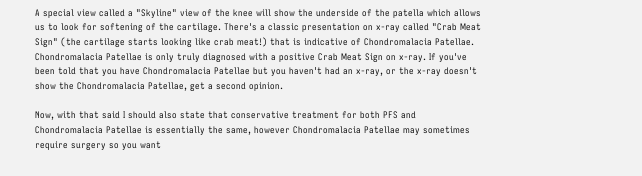A special view called a "Skyline" view of the knee will show the underside of the patella which allows us to look for softening of the cartilage. There's a classic presentation on x-ray called "Crab Meat Sign" (the cartilage starts looking like crab meat!) that is indicative of Chondromalacia Patellae. Chondromalacia Patellae is only truly diagnosed with a positive Crab Meat Sign on x-ray. If you've been told that you have Chondromalacia Patellae but you haven't had an x-ray, or the x-ray doesn't show the Chondromalacia Patellae, get a second opinion.

Now, with that said I should also state that conservative treatment for both PFS and Chondromalacia Patellae is essentially the same, however Chondromalacia Patellae may sometimes require surgery so you want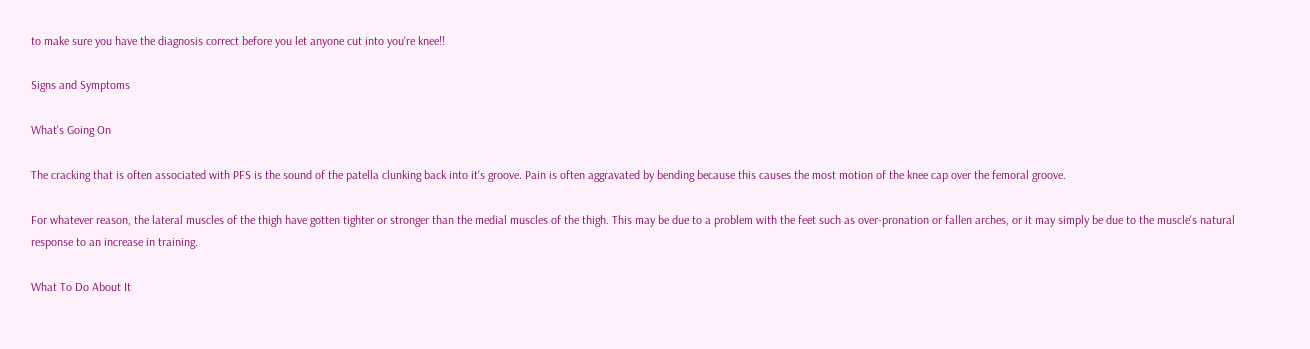to make sure you have the diagnosis correct before you let anyone cut into you're knee!!

Signs and Symptoms

What's Going On

The cracking that is often associated with PFS is the sound of the patella clunking back into it's groove. Pain is often aggravated by bending because this causes the most motion of the knee cap over the femoral groove.

For whatever reason, the lateral muscles of the thigh have gotten tighter or stronger than the medial muscles of the thigh. This may be due to a problem with the feet such as over-pronation or fallen arches, or it may simply be due to the muscle's natural response to an increase in training.

What To Do About It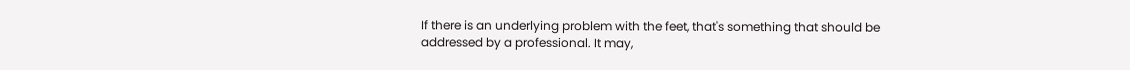If there is an underlying problem with the feet, that's something that should be addressed by a professional. It may,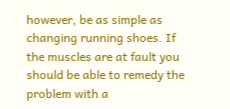however, be as simple as changing running shoes. If the muscles are at fault you should be able to remedy the problem with a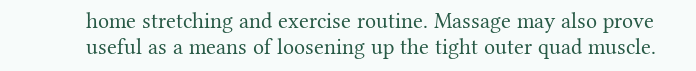home stretching and exercise routine. Massage may also prove useful as a means of loosening up the tight outer quad muscle.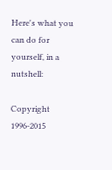Here's what you can do for yourself, in a nutshell:

Copyright 1996-2015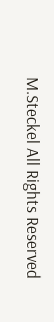M.Steckel All Rights Reserved